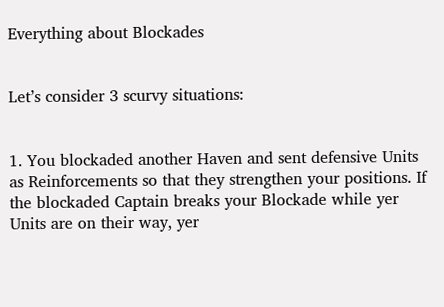Everything about Blockades


Let’s consider 3 scurvy situations:


1. You blockaded another Haven and sent defensive Units as Reinforcements so that they strengthen your positions. If the blockaded Captain breaks your Blockade while yer Units are on their way, yer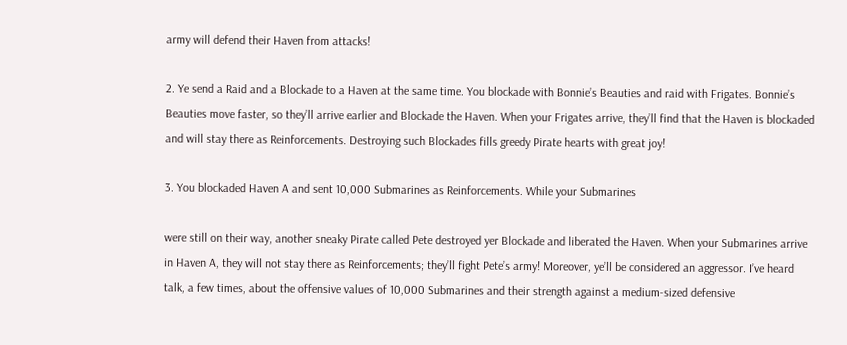army will defend their Haven from attacks!

2. Ye send a Raid and a Blockade to a Haven at the same time. You blockade with Bonnie’s Beauties and raid with Frigates. Bonnie’s Beauties move faster, so they’ll arrive earlier and Blockade the Haven. When your Frigates arrive, they’ll find that the Haven is blockaded and will stay there as Reinforcements. Destroying such Blockades fills greedy Pirate hearts with great joy!

3. You blockaded Haven A and sent 10,000 Submarines as Reinforcements. While your Submarines

were still on their way, another sneaky Pirate called Pete destroyed yer Blockade and liberated the Haven. When your Submarines arrive in Haven A, they will not stay there as Reinforcements; they’ll fight Pete’s army! Moreover, ye’ll be considered an aggressor. I’ve heard talk, a few times, about the offensive values of 10,000 Submarines and their strength against a medium-sized defensive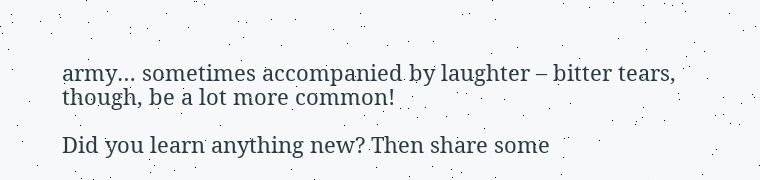army… sometimes accompanied by laughter – bitter tears, though, be a lot more common!

Did you learn anything new? Then share some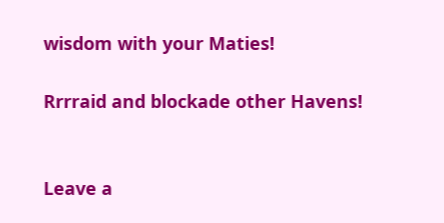wisdom with your Maties!

Rrrraid and blockade other Havens!


Leave a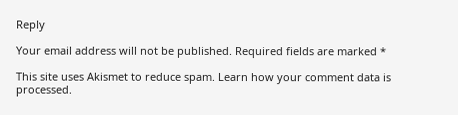Reply

Your email address will not be published. Required fields are marked *

This site uses Akismet to reduce spam. Learn how your comment data is processed.